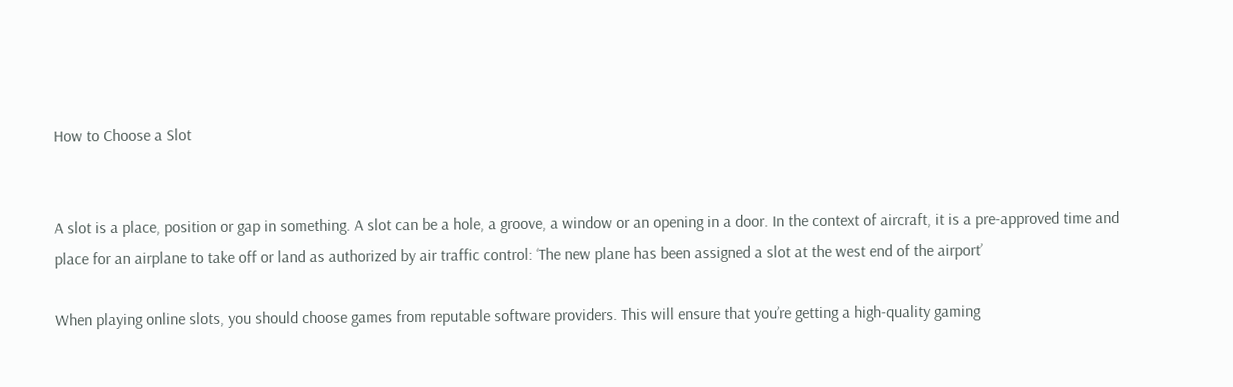How to Choose a Slot


A slot is a place, position or gap in something. A slot can be a hole, a groove, a window or an opening in a door. In the context of aircraft, it is a pre-approved time and place for an airplane to take off or land as authorized by air traffic control: ‘The new plane has been assigned a slot at the west end of the airport’

When playing online slots, you should choose games from reputable software providers. This will ensure that you’re getting a high-quality gaming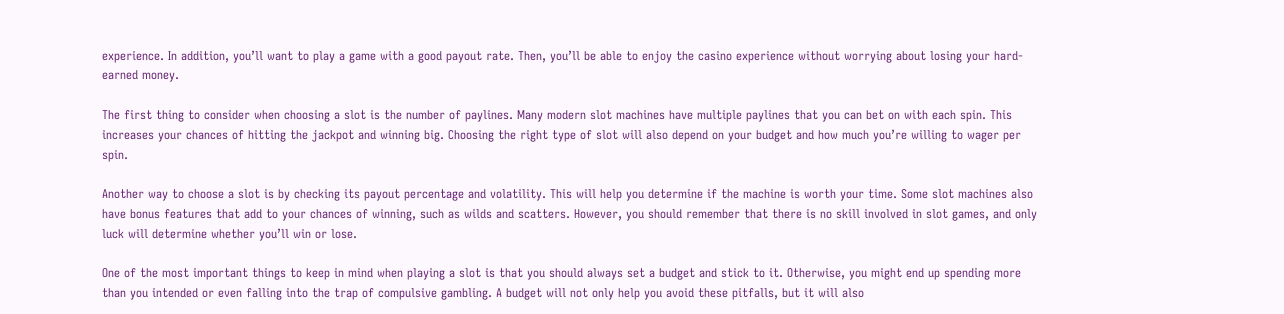experience. In addition, you’ll want to play a game with a good payout rate. Then, you’ll be able to enjoy the casino experience without worrying about losing your hard-earned money.

The first thing to consider when choosing a slot is the number of paylines. Many modern slot machines have multiple paylines that you can bet on with each spin. This increases your chances of hitting the jackpot and winning big. Choosing the right type of slot will also depend on your budget and how much you’re willing to wager per spin.

Another way to choose a slot is by checking its payout percentage and volatility. This will help you determine if the machine is worth your time. Some slot machines also have bonus features that add to your chances of winning, such as wilds and scatters. However, you should remember that there is no skill involved in slot games, and only luck will determine whether you’ll win or lose.

One of the most important things to keep in mind when playing a slot is that you should always set a budget and stick to it. Otherwise, you might end up spending more than you intended or even falling into the trap of compulsive gambling. A budget will not only help you avoid these pitfalls, but it will also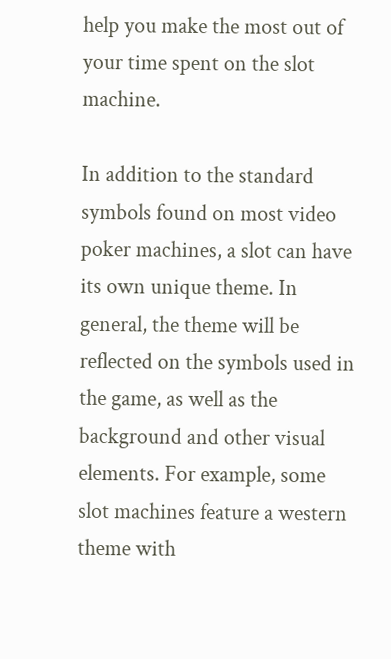help you make the most out of your time spent on the slot machine.

In addition to the standard symbols found on most video poker machines, a slot can have its own unique theme. In general, the theme will be reflected on the symbols used in the game, as well as the background and other visual elements. For example, some slot machines feature a western theme with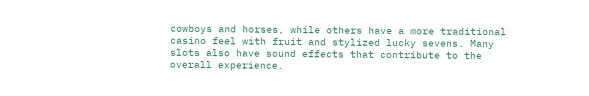cowboys and horses, while others have a more traditional casino feel with fruit and stylized lucky sevens. Many slots also have sound effects that contribute to the overall experience.